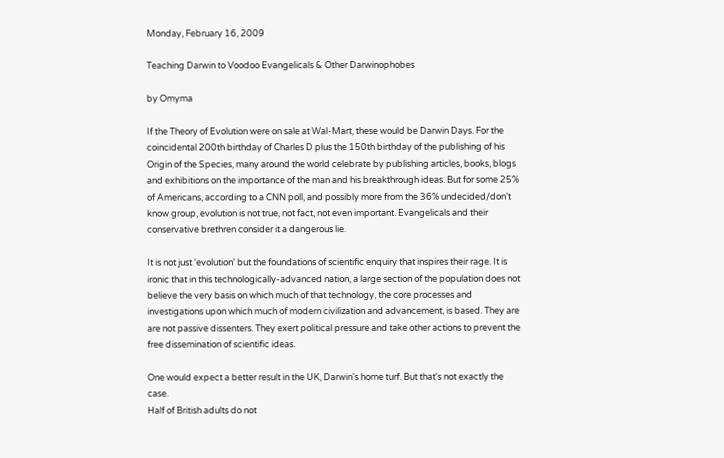Monday, February 16, 2009

Teaching Darwin to Voodoo Evangelicals & Other Darwinophobes

by Omyma

If the Theory of Evolution were on sale at Wal-Mart, these would be Darwin Days. For the coincidental 200th birthday of Charles D plus the 150th birthday of the publishing of his Origin of the Species, many around the world celebrate by publishing articles, books, blogs and exhibitions on the importance of the man and his breakthrough ideas. But for some 25% of Americans, according to a CNN poll, and possibly more from the 36% undecided/don't know group, evolution is not true, not fact, not even important. Evangelicals and their conservative brethren consider it a dangerous lie.

It is not just 'evolution' but the foundations of scientific enquiry that inspires their rage. It is ironic that in this technologically-advanced nation, a large section of the population does not believe the very basis on which much of that technology, the core processes and investigations upon which much of modern civilization and advancement, is based. They are are not passive dissenters. They exert political pressure and take other actions to prevent the free dissemination of scientific ideas.

One would expect a better result in the UK, Darwin's home turf. But that's not exactly the case.
Half of British adults do not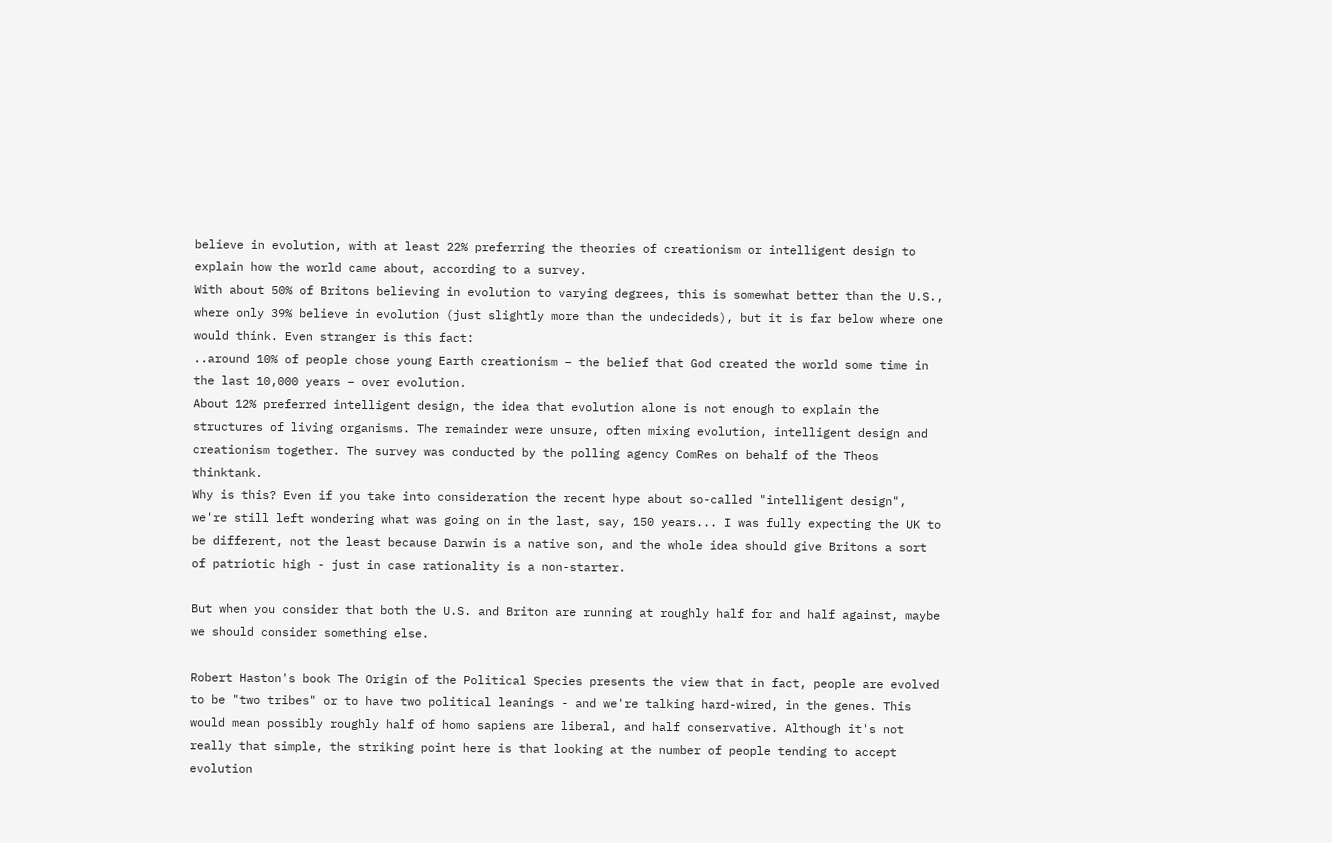believe in evolution, with at least 22% preferring the theories of creationism or intelligent design to explain how the world came about, according to a survey.
With about 50% of Britons believing in evolution to varying degrees, this is somewhat better than the U.S., where only 39% believe in evolution (just slightly more than the undecideds), but it is far below where one would think. Even stranger is this fact:
..around 10% of people chose young Earth creationism – the belief that God created the world some time in the last 10,000 years – over evolution.
About 12% preferred intelligent design, the idea that evolution alone is not enough to explain the structures of living organisms. The remainder were unsure, often mixing evolution, intelligent design and creationism together. The survey was conducted by the polling agency ComRes on behalf of the Theos thinktank.
Why is this? Even if you take into consideration the recent hype about so-called "intelligent design", we're still left wondering what was going on in the last, say, 150 years... I was fully expecting the UK to be different, not the least because Darwin is a native son, and the whole idea should give Britons a sort of patriotic high - just in case rationality is a non-starter.

But when you consider that both the U.S. and Briton are running at roughly half for and half against, maybe we should consider something else.

Robert Haston's book The Origin of the Political Species presents the view that in fact, people are evolved to be "two tribes" or to have two political leanings - and we're talking hard-wired, in the genes. This would mean possibly roughly half of homo sapiens are liberal, and half conservative. Although it's not really that simple, the striking point here is that looking at the number of people tending to accept evolution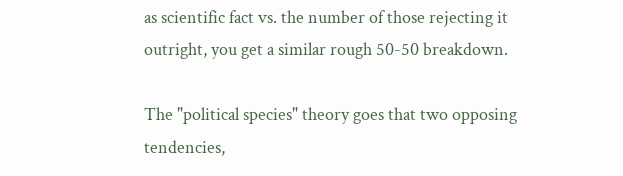as scientific fact vs. the number of those rejecting it outright, you get a similar rough 50-50 breakdown.

The "political species" theory goes that two opposing tendencies,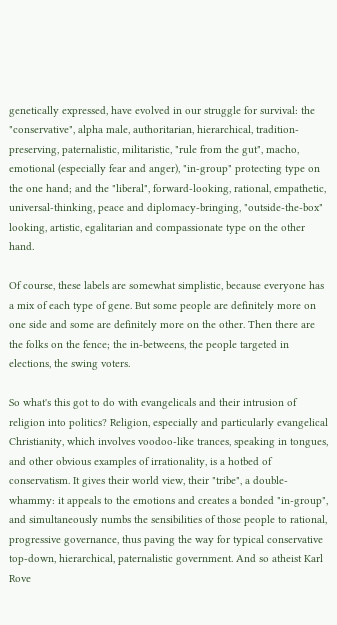genetically expressed, have evolved in our struggle for survival: the "conservative", alpha male, authoritarian, hierarchical, tradition-preserving, paternalistic, militaristic, "rule from the gut", macho, emotional (especially fear and anger), "in-group" protecting type on the one hand; and the "liberal", forward-looking, rational, empathetic, universal-thinking, peace and diplomacy-bringing, "outside-the-box" looking, artistic, egalitarian and compassionate type on the other hand.

Of course, these labels are somewhat simplistic, because everyone has a mix of each type of gene. But some people are definitely more on one side and some are definitely more on the other. Then there are the folks on the fence; the in-betweens, the people targeted in elections, the swing voters.

So what's this got to do with evangelicals and their intrusion of religion into politics? Religion, especially and particularly evangelical Christianity, which involves voodoo-like trances, speaking in tongues, and other obvious examples of irrationality, is a hotbed of conservatism. It gives their world view, their "tribe", a double-whammy: it appeals to the emotions and creates a bonded "in-group", and simultaneously numbs the sensibilities of those people to rational, progressive governance, thus paving the way for typical conservative top-down, hierarchical, paternalistic government. And so atheist Karl Rove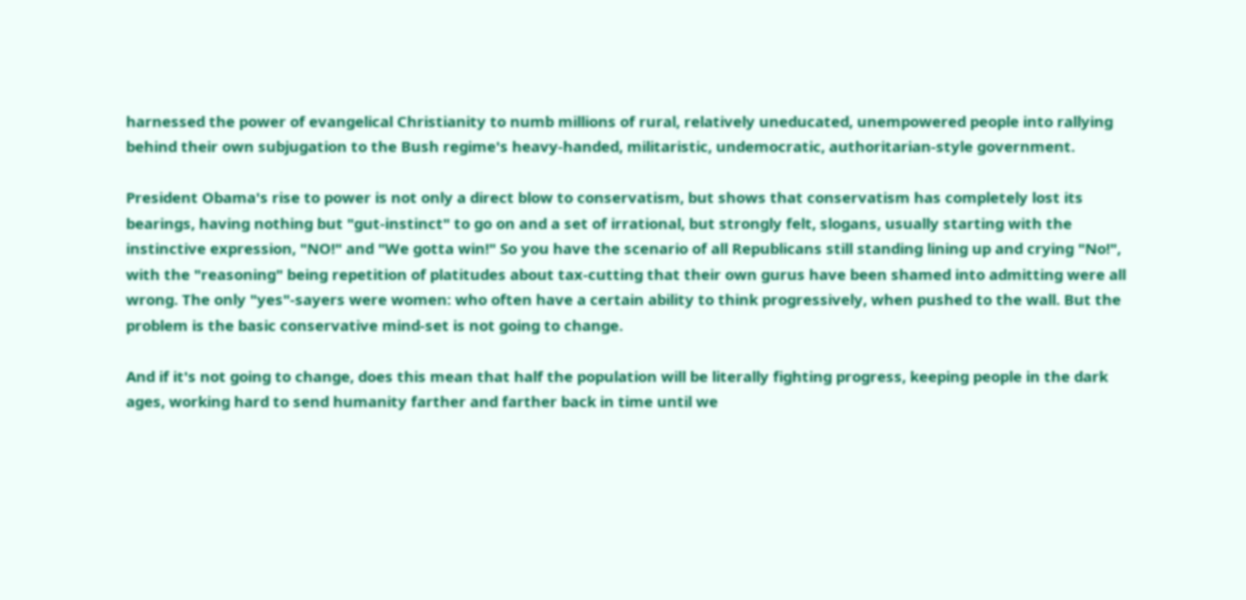harnessed the power of evangelical Christianity to numb millions of rural, relatively uneducated, unempowered people into rallying behind their own subjugation to the Bush regime's heavy-handed, militaristic, undemocratic, authoritarian-style government.

President Obama's rise to power is not only a direct blow to conservatism, but shows that conservatism has completely lost its bearings, having nothing but "gut-instinct" to go on and a set of irrational, but strongly felt, slogans, usually starting with the instinctive expression, "NO!" and "We gotta win!" So you have the scenario of all Republicans still standing lining up and crying "No!", with the "reasoning" being repetition of platitudes about tax-cutting that their own gurus have been shamed into admitting were all wrong. The only "yes"-sayers were women: who often have a certain ability to think progressively, when pushed to the wall. But the problem is the basic conservative mind-set is not going to change.

And if it's not going to change, does this mean that half the population will be literally fighting progress, keeping people in the dark ages, working hard to send humanity farther and farther back in time until we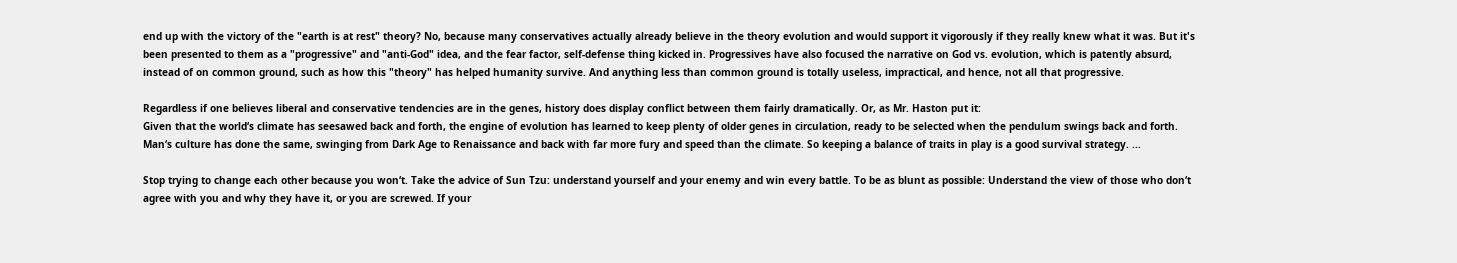end up with the victory of the "earth is at rest" theory? No, because many conservatives actually already believe in the theory evolution and would support it vigorously if they really knew what it was. But it's been presented to them as a "progressive" and "anti-God" idea, and the fear factor, self-defense thing kicked in. Progressives have also focused the narrative on God vs. evolution, which is patently absurd, instead of on common ground, such as how this "theory" has helped humanity survive. And anything less than common ground is totally useless, impractical, and hence, not all that progressive.

Regardless if one believes liberal and conservative tendencies are in the genes, history does display conflict between them fairly dramatically. Or, as Mr. Haston put it:
Given that the world‘s climate has seesawed back and forth, the engine of evolution has learned to keep plenty of older genes in circulation, ready to be selected when the pendulum swings back and forth. Man‘s culture has done the same, swinging from Dark Age to Renaissance and back with far more fury and speed than the climate. So keeping a balance of traits in play is a good survival strategy. ...

Stop trying to change each other because you won‘t. Take the advice of Sun Tzu: understand yourself and your enemy and win every battle. To be as blunt as possible: Understand the view of those who don‘t agree with you and why they have it, or you are screwed. If your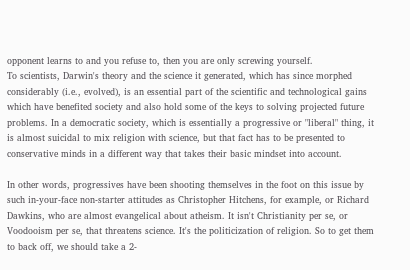opponent learns to and you refuse to, then you are only screwing yourself.
To scientists, Darwin's theory and the science it generated, which has since morphed considerably (i.e., evolved), is an essential part of the scientific and technological gains which have benefited society and also hold some of the keys to solving projected future problems. In a democratic society, which is essentially a progressive or "liberal" thing, it is almost suicidal to mix religion with science, but that fact has to be presented to conservative minds in a different way that takes their basic mindset into account.

In other words, progressives have been shooting themselves in the foot on this issue by such in-your-face non-starter attitudes as Christopher Hitchens, for example, or Richard Dawkins, who are almost evangelical about atheism. It isn't Christianity per se, or Voodooism per se, that threatens science. It's the politicization of religion. So to get them to back off, we should take a 2-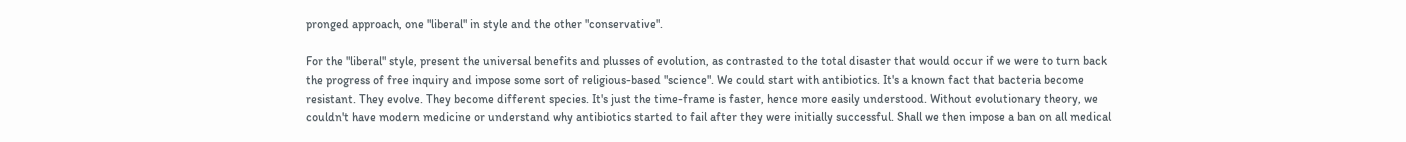pronged approach, one "liberal" in style and the other "conservative".

For the "liberal" style, present the universal benefits and plusses of evolution, as contrasted to the total disaster that would occur if we were to turn back the progress of free inquiry and impose some sort of religious-based "science". We could start with antibiotics. It's a known fact that bacteria become resistant. They evolve. They become different species. It's just the time-frame is faster, hence more easily understood. Without evolutionary theory, we couldn't have modern medicine or understand why antibiotics started to fail after they were initially successful. Shall we then impose a ban on all medical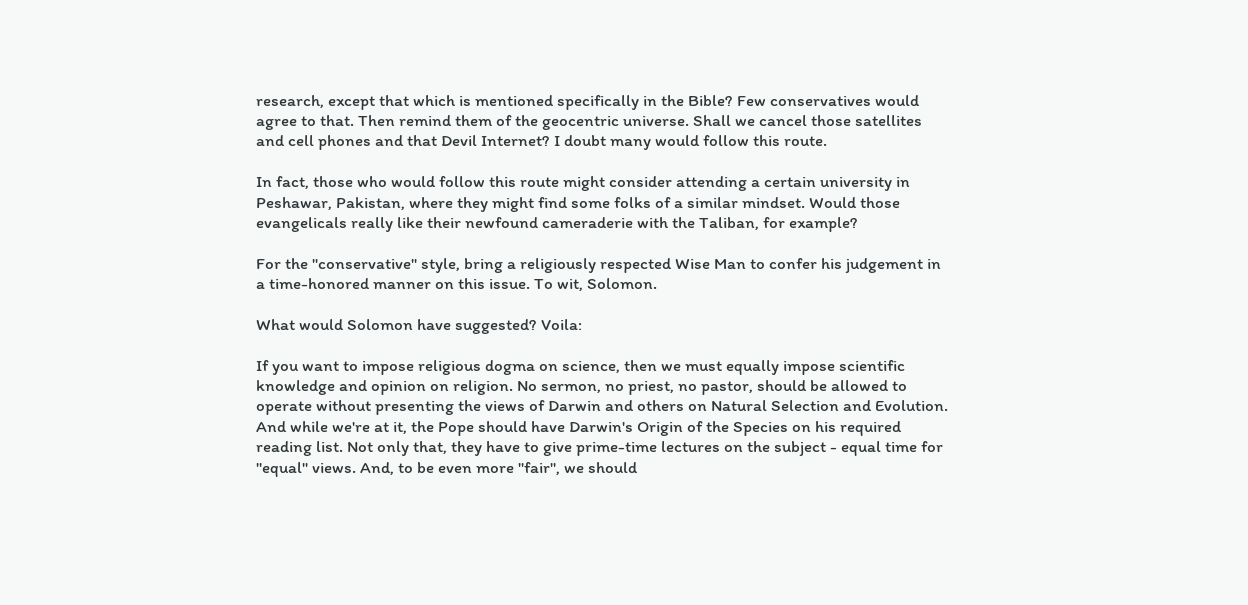research, except that which is mentioned specifically in the Bible? Few conservatives would agree to that. Then remind them of the geocentric universe. Shall we cancel those satellites and cell phones and that Devil Internet? I doubt many would follow this route.

In fact, those who would follow this route might consider attending a certain university in Peshawar, Pakistan, where they might find some folks of a similar mindset. Would those evangelicals really like their newfound cameraderie with the Taliban, for example?

For the "conservative" style, bring a religiously respected Wise Man to confer his judgement in a time-honored manner on this issue. To wit, Solomon.

What would Solomon have suggested? Voila:

If you want to impose religious dogma on science, then we must equally impose scientific knowledge and opinion on religion. No sermon, no priest, no pastor, should be allowed to operate without presenting the views of Darwin and others on Natural Selection and Evolution. And while we're at it, the Pope should have Darwin's Origin of the Species on his required reading list. Not only that, they have to give prime-time lectures on the subject - equal time for "equal" views. And, to be even more "fair", we should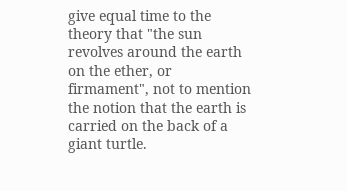give equal time to the theory that "the sun revolves around the earth on the ether, or firmament", not to mention the notion that the earth is carried on the back of a giant turtle.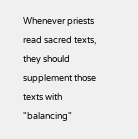Whenever priests read sacred texts, they should supplement those texts with "balancing"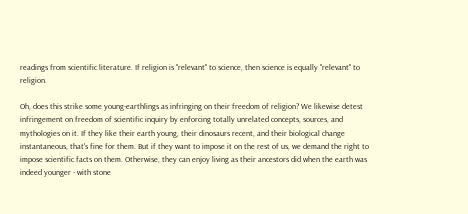readings from scientific literature. If religion is "relevant" to science, then science is equally "relevant" to religion.

Oh, does this strike some young-earthlings as infringing on their freedom of religion? We likewise detest infringement on freedom of scientific inquiry by enforcing totally unrelated concepts, sources, and mythologies on it. If they like their earth young, their dinosaurs recent, and their biological change instantaneous, that's fine for them. But if they want to impose it on the rest of us, we demand the right to impose scientific facts on them. Otherwise, they can enjoy living as their ancestors did when the earth was indeed younger - with stone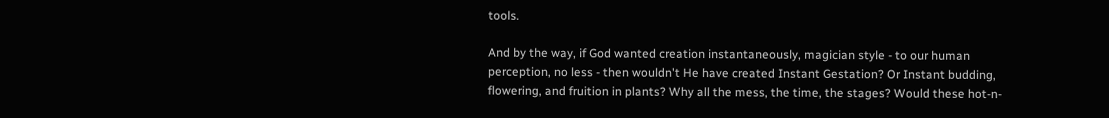tools.

And by the way, if God wanted creation instantaneously, magician style - to our human perception, no less - then wouldn't He have created Instant Gestation? Or Instant budding, flowering, and fruition in plants? Why all the mess, the time, the stages? Would these hot-n-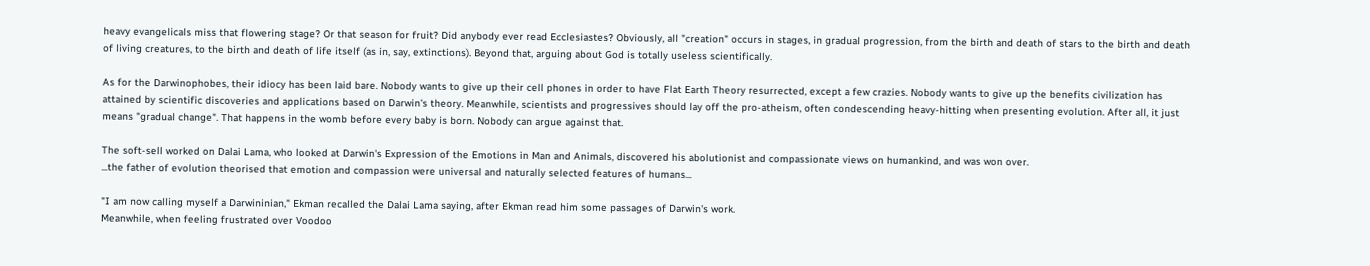heavy evangelicals miss that flowering stage? Or that season for fruit? Did anybody ever read Ecclesiastes? Obviously, all "creation" occurs in stages, in gradual progression, from the birth and death of stars to the birth and death of living creatures, to the birth and death of life itself (as in, say, extinctions). Beyond that, arguing about God is totally useless scientifically.

As for the Darwinophobes, their idiocy has been laid bare. Nobody wants to give up their cell phones in order to have Flat Earth Theory resurrected, except a few crazies. Nobody wants to give up the benefits civilization has attained by scientific discoveries and applications based on Darwin's theory. Meanwhile, scientists and progressives should lay off the pro-atheism, often condescending heavy-hitting when presenting evolution. After all, it just means "gradual change". That happens in the womb before every baby is born. Nobody can argue against that.

The soft-sell worked on Dalai Lama, who looked at Darwin's Expression of the Emotions in Man and Animals, discovered his abolutionist and compassionate views on humankind, and was won over.
...the father of evolution theorised that emotion and compassion were universal and naturally selected features of humans...

"I am now calling myself a Darwininian," Ekman recalled the Dalai Lama saying, after Ekman read him some passages of Darwin's work.
Meanwhile, when feeling frustrated over Voodoo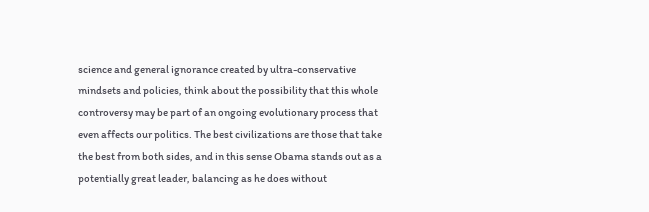science and general ignorance created by ultra-conservative mindsets and policies, think about the possibility that this whole controversy may be part of an ongoing evolutionary process that even affects our politics. The best civilizations are those that take the best from both sides, and in this sense Obama stands out as a potentially great leader, balancing as he does without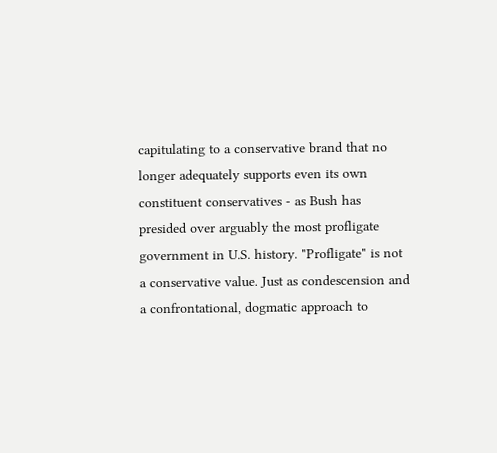capitulating to a conservative brand that no longer adequately supports even its own constituent conservatives - as Bush has presided over arguably the most profligate government in U.S. history. "Profligate" is not a conservative value. Just as condescension and a confrontational, dogmatic approach to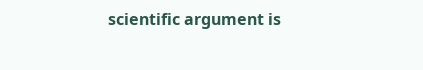scientific argument is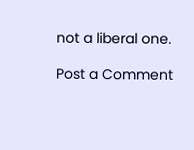not a liberal one.

Post a Comment